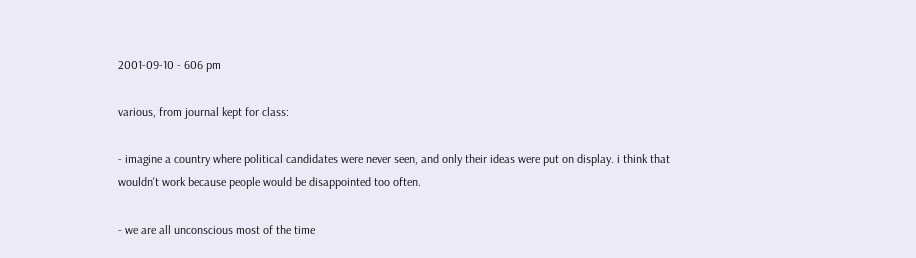2001-09-10 - 606 pm

various, from journal kept for class:

- imagine a country where political candidates were never seen, and only their ideas were put on display. i think that wouldn't work because people would be disappointed too often.

- we are all unconscious most of the time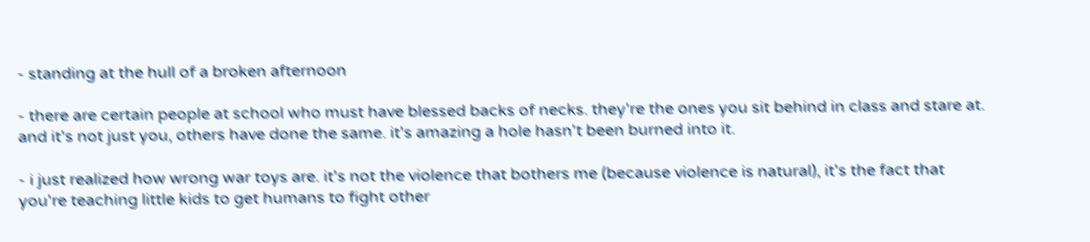- standing at the hull of a broken afternoon

- there are certain people at school who must have blessed backs of necks. they're the ones you sit behind in class and stare at. and it's not just you, others have done the same. it's amazing a hole hasn't been burned into it.

- i just realized how wrong war toys are. it's not the violence that bothers me (because violence is natural), it's the fact that you're teaching little kids to get humans to fight other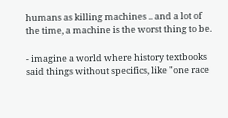humans as killing machines .. and a lot of the time, a machine is the worst thing to be.

- imagine a world where history textbooks said things without specifics, like "one race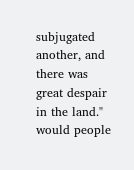subjugated another, and there was great despair in the land." would people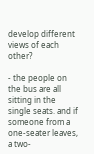develop different views of each other?

- the people on the bus are all sitting in the single seats. and if someone from a one-seater leaves, a two-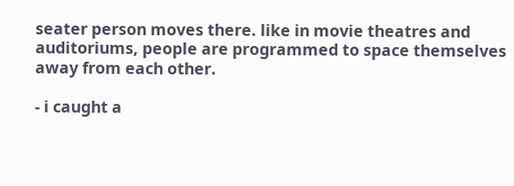seater person moves there. like in movie theatres and auditoriums, people are programmed to space themselves away from each other.

- i caught a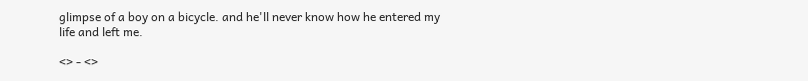glimpse of a boy on a bicycle. and he'll never know how he entered my life and left me.

<> - <>